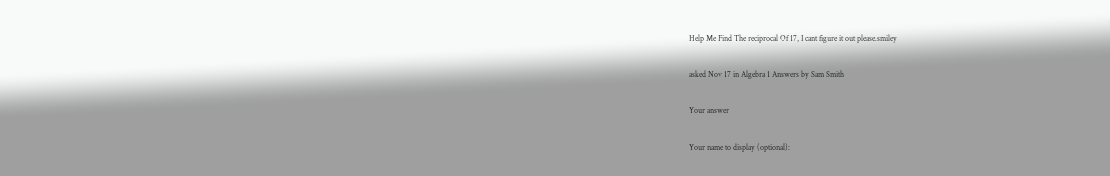Help Me Find The reciprocal Of 17, I cant figure it out please.smiley

asked Nov 17 in Algebra 1 Answers by Sam Smith

Your answer

Your name to display (optional):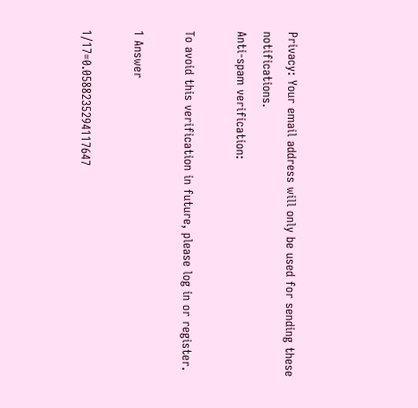Privacy: Your email address will only be used for sending these notifications.
Anti-spam verification:

To avoid this verification in future, please log in or register.

1 Answer

1/17=0.0588235294117647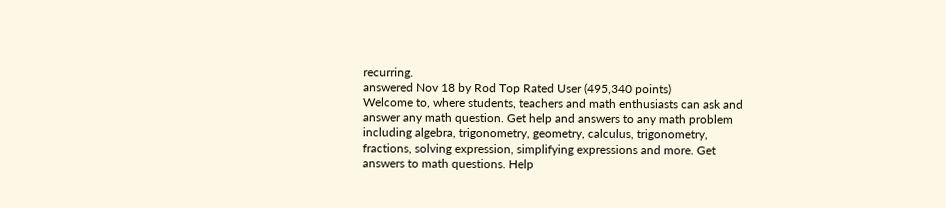recurring.
answered Nov 18 by Rod Top Rated User (495,340 points)
Welcome to, where students, teachers and math enthusiasts can ask and answer any math question. Get help and answers to any math problem including algebra, trigonometry, geometry, calculus, trigonometry, fractions, solving expression, simplifying expressions and more. Get answers to math questions. Help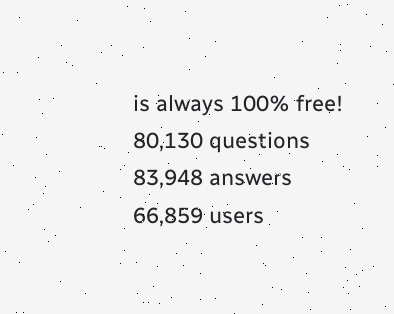is always 100% free!
80,130 questions
83,948 answers
66,859 users